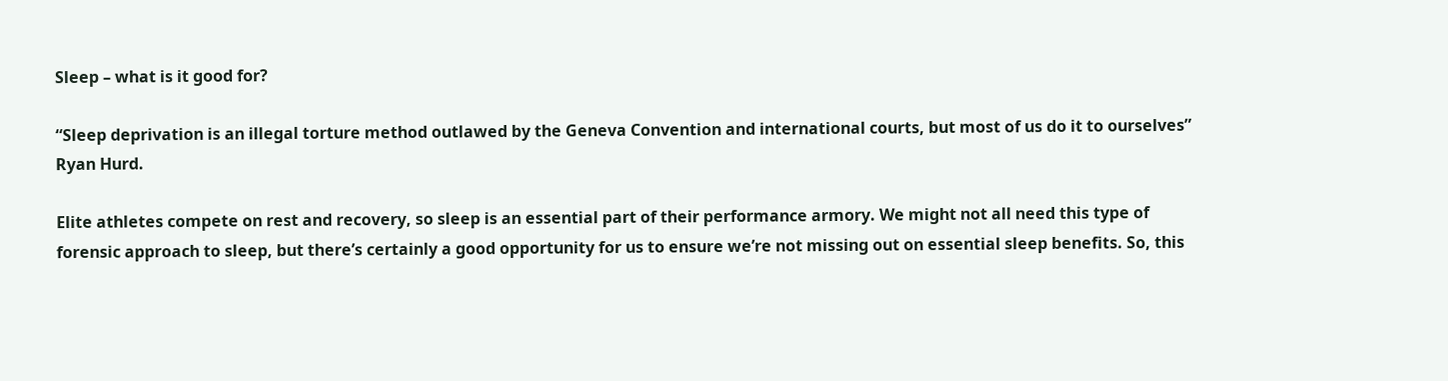Sleep – what is it good for?

“Sleep deprivation is an illegal torture method outlawed by the Geneva Convention and international courts, but most of us do it to ourselves” Ryan Hurd.

Elite athletes compete on rest and recovery, so sleep is an essential part of their performance armory. We might not all need this type of forensic approach to sleep, but there’s certainly a good opportunity for us to ensure we’re not missing out on essential sleep benefits. So, this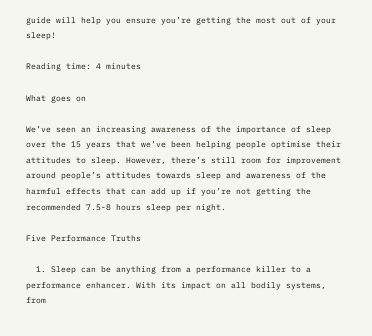guide will help you ensure you’re getting the most out of your sleep!

Reading time: 4 minutes

What goes on

We’ve seen an increasing awareness of the importance of sleep over the 15 years that we’ve been helping people optimise their attitudes to sleep. However, there’s still room for improvement around people’s attitudes towards sleep and awareness of the harmful effects that can add up if you’re not getting the recommended 7.5-8 hours sleep per night.

Five Performance Truths

  1. Sleep can be anything from a performance killer to a performance enhancer. With its impact on all bodily systems, from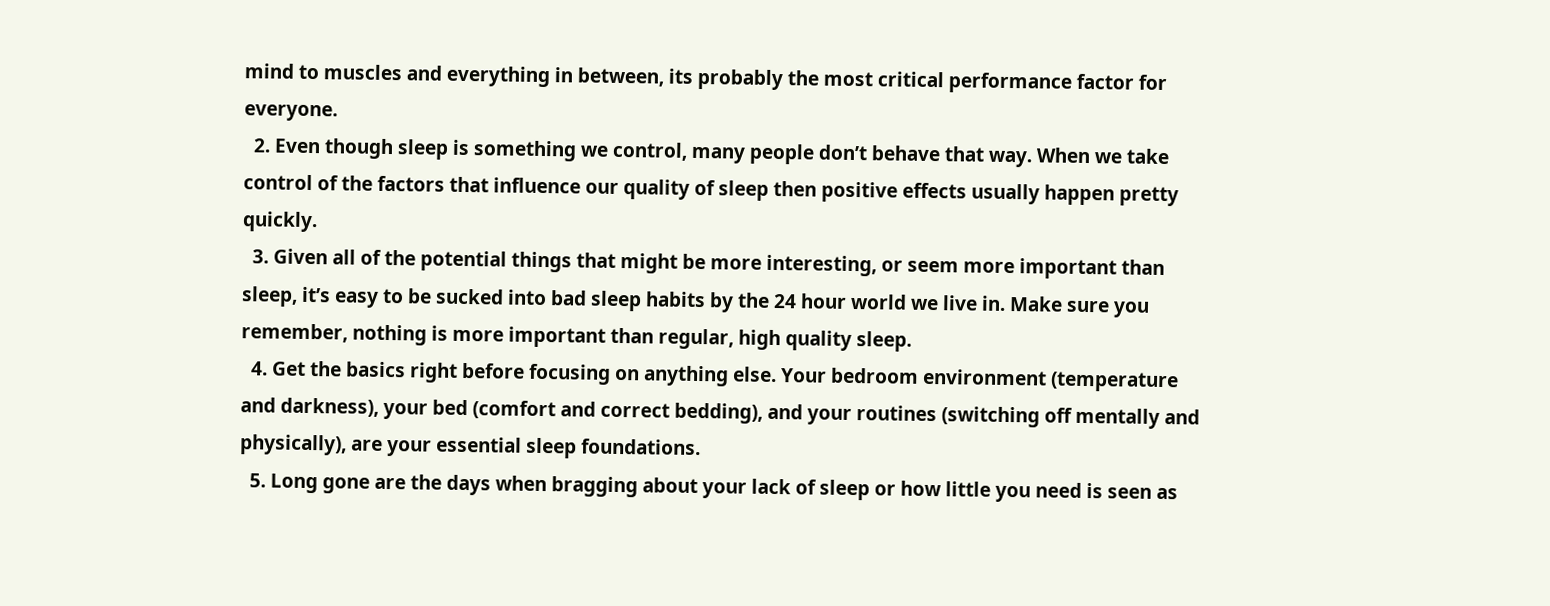mind to muscles and everything in between, its probably the most critical performance factor for everyone.
  2. Even though sleep is something we control, many people don’t behave that way. When we take control of the factors that influence our quality of sleep then positive effects usually happen pretty quickly.
  3. Given all of the potential things that might be more interesting, or seem more important than sleep, it’s easy to be sucked into bad sleep habits by the 24 hour world we live in. Make sure you remember, nothing is more important than regular, high quality sleep.
  4. Get the basics right before focusing on anything else. Your bedroom environment (temperature and darkness), your bed (comfort and correct bedding), and your routines (switching off mentally and physically), are your essential sleep foundations.
  5. Long gone are the days when bragging about your lack of sleep or how little you need is seen as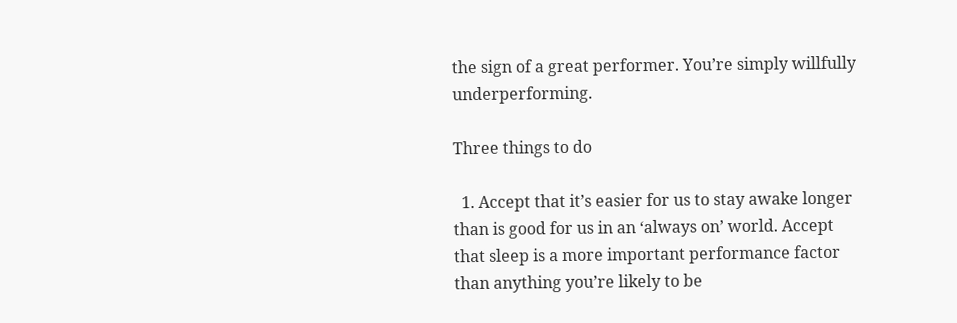the sign of a great performer. You’re simply willfully underperforming.

Three things to do

  1. Accept that it’s easier for us to stay awake longer than is good for us in an ‘always on’ world. Accept that sleep is a more important performance factor than anything you’re likely to be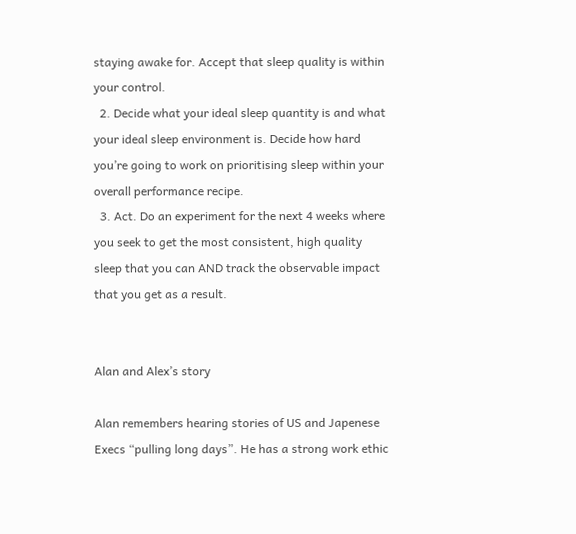staying awake for. Accept that sleep quality is within your control.
  2. Decide what your ideal sleep quantity is and what your ideal sleep environment is. Decide how hard you’re going to work on prioritising sleep within your overall performance recipe.
  3. Act. Do an experiment for the next 4 weeks where you seek to get the most consistent, high quality sleep that you can AND track the observable impact that you get as a result.


Alan and Alex’s story

Alan remembers hearing stories of US and Japenese Execs “pulling long days”. He has a strong work ethic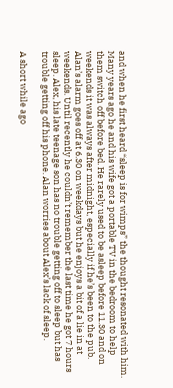and when he first heard “sleep is for wimps” the thought resonated with him. Many years ago he and his wife got a portable TV in the bedroom to help them switch off before bed. He rarely used to be asleep before 11.30 and on weekends it was always after midnight, especially if he’s been to the pub. Alan’s alarm goes off at 6.30 on weekdays but he enjoys a bit of a lie in at weekends. Until recently he couldn’t remember the last time he got 7 hours sleep. Alex, his late teenage son has no trouble getting off to sleep but has trouble getting off his phone. Alan worries about Alex’s lack of sleep.

A short while ago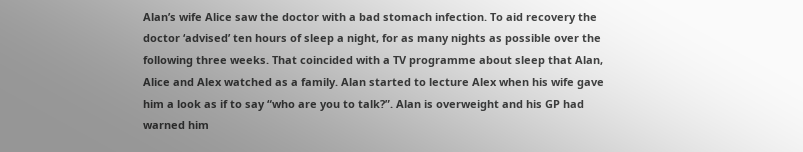Alan’s wife Alice saw the doctor with a bad stomach infection. To aid recovery the doctor ‘advised’ ten hours of sleep a night, for as many nights as possible over the following three weeks. That coincided with a TV programme about sleep that Alan, Alice and Alex watched as a family. Alan started to lecture Alex when his wife gave him a look as if to say “who are you to talk?”. Alan is overweight and his GP had warned him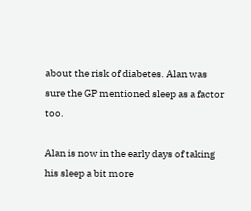about the risk of diabetes. Alan was sure the GP mentioned sleep as a factor too.

Alan is now in the early days of taking his sleep a bit more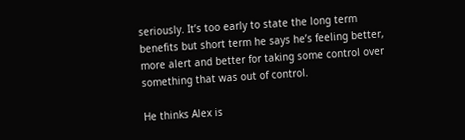seriously. It’s too early to state the long term benefits but short term he says he’s feeling better, more alert and better for taking some control over something that was out of control.

He thinks Alex is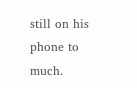still on his phone to much.